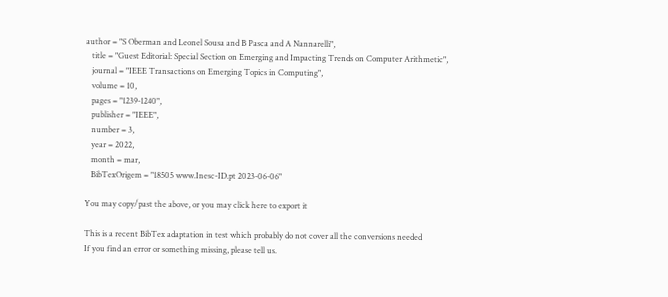author = "S Oberman and Leonel Sousa and B Pasca and A Nannarelli",
   title = "Guest Editorial: Special Section on Emerging and Impacting Trends on Computer Arithmetic",
   journal = "IEEE Transactions on Emerging Topics in Computing",
   volume = 10,
   pages = "1239-1240",
   publisher = "IEEE",
   number = 3,
   year = 2022,
   month = mar,
   BibTexOrigem = "18505 www.Inesc-ID.pt 2023-06-06"

You may copy/past the above, or you may click here to export it

This is a recent BibTex adaptation in test which probably do not cover all the conversions needed
If you find an error or something missing, please tell us.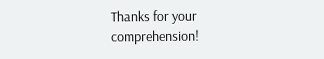Thanks for your comprehension!